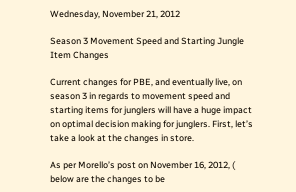Wednesday, November 21, 2012

Season 3 Movement Speed and Starting Jungle Item Changes

Current changes for PBE, and eventually live, on season 3 in regards to movement speed and starting items for junglers will have a huge impact on optimal decision making for junglers. First, let’s take a look at the changes in store.

As per Morello’s post on November 16, 2012, (
below are the changes to be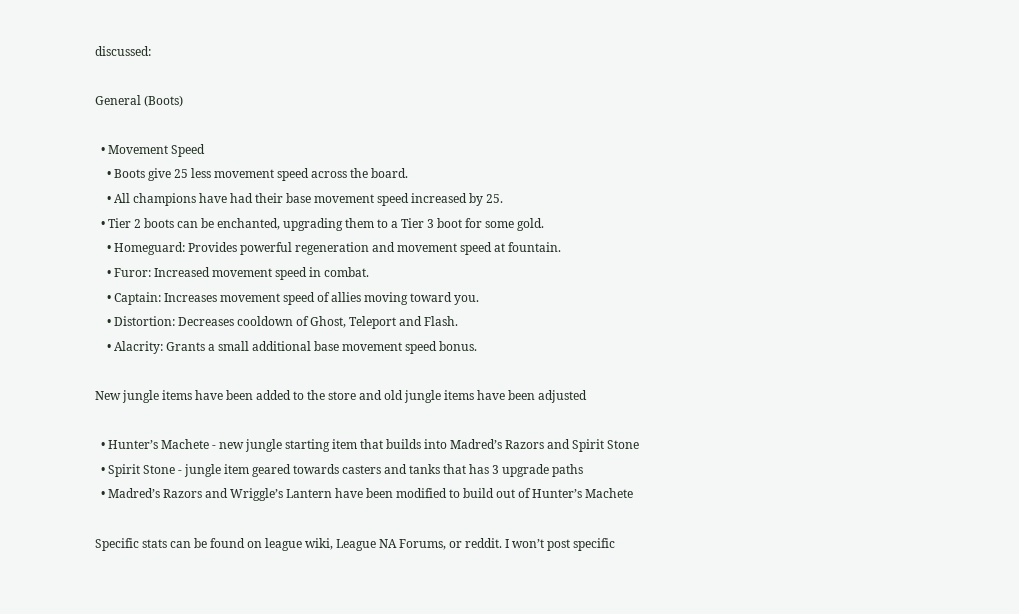discussed:

General (Boots)

  • Movement Speed
    • Boots give 25 less movement speed across the board.
    • All champions have had their base movement speed increased by 25.
  • Tier 2 boots can be enchanted, upgrading them to a Tier 3 boot for some gold.
    • Homeguard: Provides powerful regeneration and movement speed at fountain.
    • Furor: Increased movement speed in combat.
    • Captain: Increases movement speed of allies moving toward you.
    • Distortion: Decreases cooldown of Ghost, Teleport and Flash.
    • Alacrity: Grants a small additional base movement speed bonus.

New jungle items have been added to the store and old jungle items have been adjusted

  • Hunter’s Machete - new jungle starting item that builds into Madred’s Razors and Spirit Stone
  • Spirit Stone - jungle item geared towards casters and tanks that has 3 upgrade paths
  • Madred’s Razors and Wriggle’s Lantern have been modified to build out of Hunter’s Machete

Specific stats can be found on league wiki, League NA Forums, or reddit. I won’t post specific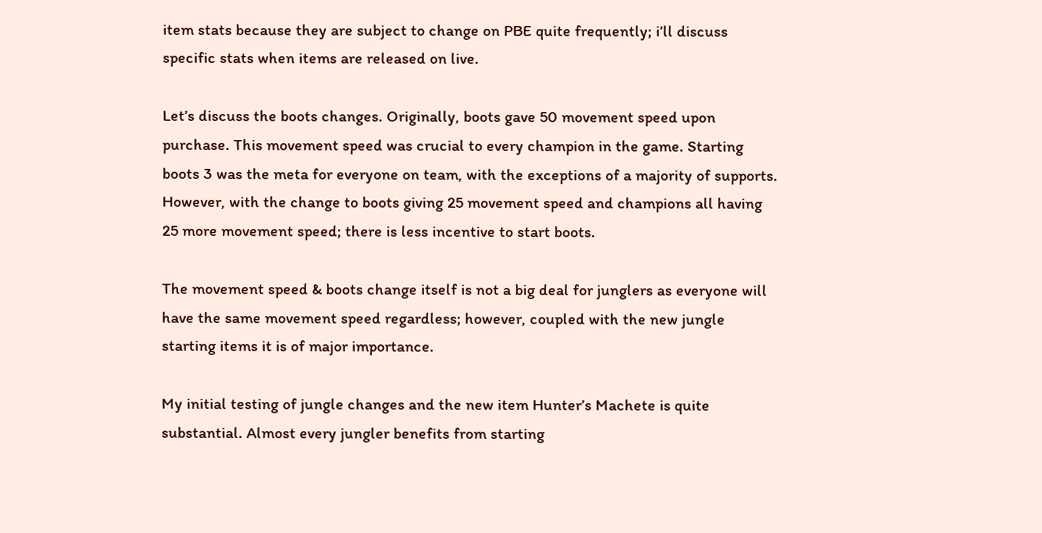item stats because they are subject to change on PBE quite frequently; i’ll discuss specific stats when items are released on live.

Let’s discuss the boots changes. Originally, boots gave 50 movement speed upon purchase. This movement speed was crucial to every champion in the game. Starting boots 3 was the meta for everyone on team, with the exceptions of a majority of supports. However, with the change to boots giving 25 movement speed and champions all having 25 more movement speed; there is less incentive to start boots.

The movement speed & boots change itself is not a big deal for junglers as everyone will have the same movement speed regardless; however, coupled with the new jungle starting items it is of major importance.

My initial testing of jungle changes and the new item Hunter’s Machete is quite substantial. Almost every jungler benefits from starting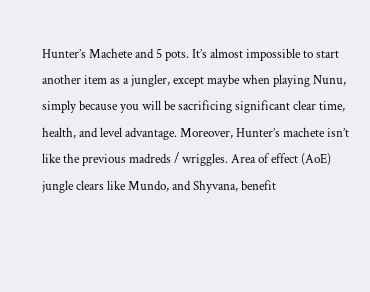Hunter’s Machete and 5 pots. It’s almost impossible to start another item as a jungler, except maybe when playing Nunu, simply because you will be sacrificing significant clear time, health, and level advantage. Moreover, Hunter’s machete isn’t like the previous madreds / wriggles. Area of effect (AoE) jungle clears like Mundo, and Shyvana, benefit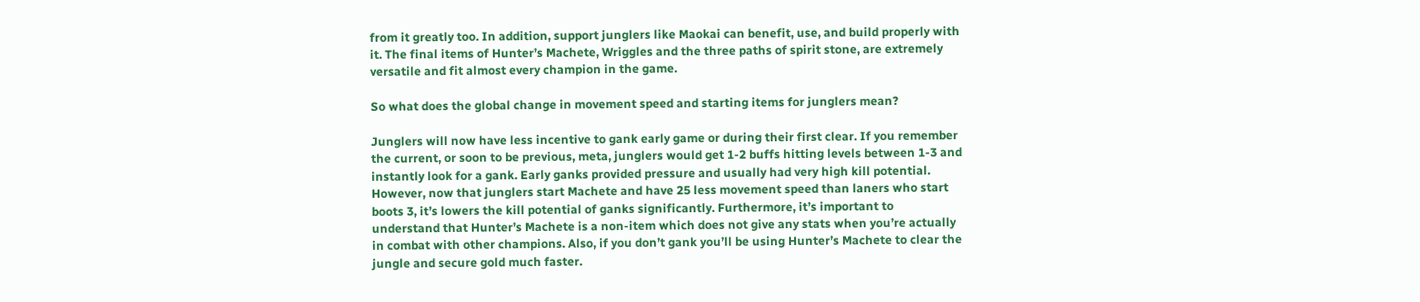from it greatly too. In addition, support junglers like Maokai can benefit, use, and build properly with it. The final items of Hunter’s Machete, Wriggles and the three paths of spirit stone, are extremely versatile and fit almost every champion in the game.

So what does the global change in movement speed and starting items for junglers mean?

Junglers will now have less incentive to gank early game or during their first clear. If you remember the current, or soon to be previous, meta, junglers would get 1-2 buffs hitting levels between 1-3 and instantly look for a gank. Early ganks provided pressure and usually had very high kill potential. However, now that junglers start Machete and have 25 less movement speed than laners who start boots 3, it’s lowers the kill potential of ganks significantly. Furthermore, it’s important to understand that Hunter’s Machete is a non-item which does not give any stats when you’re actually in combat with other champions. Also, if you don’t gank you’ll be using Hunter’s Machete to clear the jungle and secure gold much faster.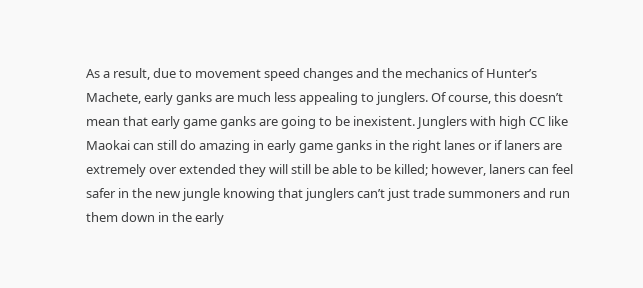As a result, due to movement speed changes and the mechanics of Hunter’s Machete, early ganks are much less appealing to junglers. Of course, this doesn’t mean that early game ganks are going to be inexistent. Junglers with high CC like Maokai can still do amazing in early game ganks in the right lanes or if laners are extremely over extended they will still be able to be killed; however, laners can feel safer in the new jungle knowing that junglers can’t just trade summoners and run them down in the early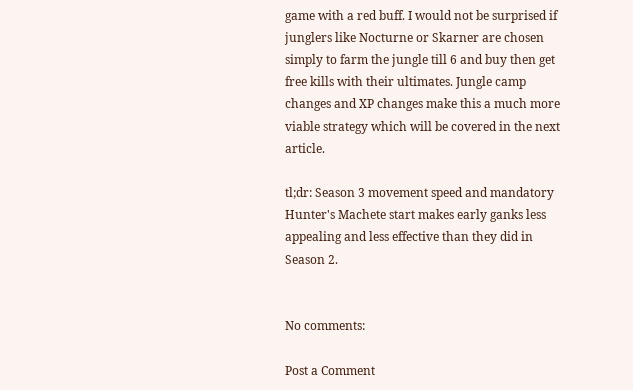game with a red buff. I would not be surprised if junglers like Nocturne or Skarner are chosen simply to farm the jungle till 6 and buy then get free kills with their ultimates. Jungle camp changes and XP changes make this a much more viable strategy which will be covered in the next article.

tl;dr: Season 3 movement speed and mandatory Hunter's Machete start makes early ganks less appealing and less effective than they did in Season 2.


No comments:

Post a Comment